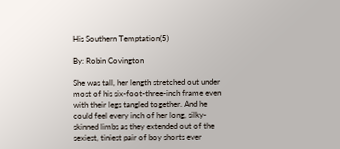His Southern Temptation(5)

By: Robin Covington

She was tall, her length stretched out under most of his six-foot-three-inch frame even with their legs tangled together. And he could feel every inch of her long, silky-skinned limbs as they extended out of the sexiest, tiniest pair of boy shorts ever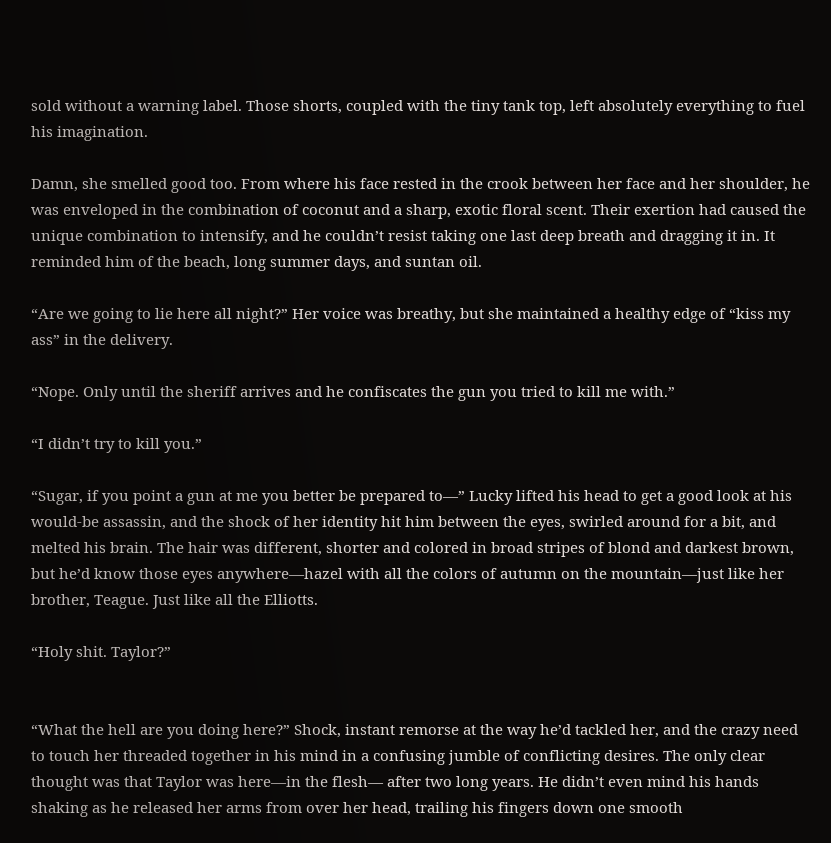sold without a warning label. Those shorts, coupled with the tiny tank top, left absolutely everything to fuel his imagination.

Damn, she smelled good too. From where his face rested in the crook between her face and her shoulder, he was enveloped in the combination of coconut and a sharp, exotic floral scent. Their exertion had caused the unique combination to intensify, and he couldn’t resist taking one last deep breath and dragging it in. It reminded him of the beach, long summer days, and suntan oil.

“Are we going to lie here all night?” Her voice was breathy, but she maintained a healthy edge of “kiss my ass” in the delivery.

“Nope. Only until the sheriff arrives and he confiscates the gun you tried to kill me with.”

“I didn’t try to kill you.”

“Sugar, if you point a gun at me you better be prepared to—” Lucky lifted his head to get a good look at his would-be assassin, and the shock of her identity hit him between the eyes, swirled around for a bit, and melted his brain. The hair was different, shorter and colored in broad stripes of blond and darkest brown, but he’d know those eyes anywhere—hazel with all the colors of autumn on the mountain—just like her brother, Teague. Just like all the Elliotts.

“Holy shit. Taylor?”


“What the hell are you doing here?” Shock, instant remorse at the way he’d tackled her, and the crazy need to touch her threaded together in his mind in a confusing jumble of conflicting desires. The only clear thought was that Taylor was here—in the flesh— after two long years. He didn’t even mind his hands shaking as he released her arms from over her head, trailing his fingers down one smooth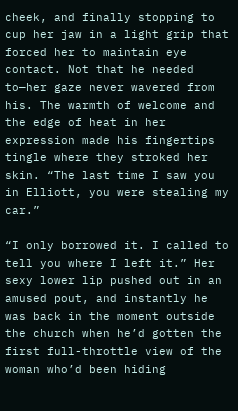cheek, and finally stopping to cup her jaw in a light grip that forced her to maintain eye contact. Not that he needed to—her gaze never wavered from his. The warmth of welcome and the edge of heat in her expression made his fingertips tingle where they stroked her skin. “The last time I saw you in Elliott, you were stealing my car.”

“I only borrowed it. I called to tell you where I left it.” Her sexy lower lip pushed out in an amused pout, and instantly he was back in the moment outside the church when he’d gotten the first full-throttle view of the woman who’d been hiding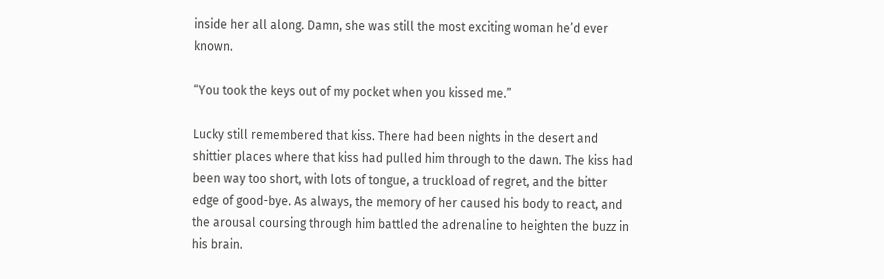inside her all along. Damn, she was still the most exciting woman he’d ever known.

“You took the keys out of my pocket when you kissed me.”

Lucky still remembered that kiss. There had been nights in the desert and shittier places where that kiss had pulled him through to the dawn. The kiss had been way too short, with lots of tongue, a truckload of regret, and the bitter edge of good-bye. As always, the memory of her caused his body to react, and the arousal coursing through him battled the adrenaline to heighten the buzz in his brain.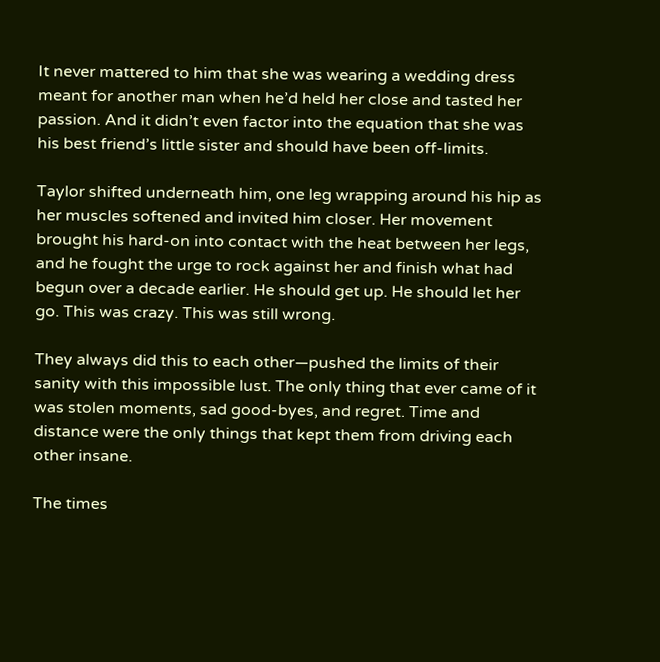It never mattered to him that she was wearing a wedding dress meant for another man when he’d held her close and tasted her passion. And it didn’t even factor into the equation that she was his best friend’s little sister and should have been off-limits.

Taylor shifted underneath him, one leg wrapping around his hip as her muscles softened and invited him closer. Her movement brought his hard-on into contact with the heat between her legs, and he fought the urge to rock against her and finish what had begun over a decade earlier. He should get up. He should let her go. This was crazy. This was still wrong.

They always did this to each other—pushed the limits of their sanity with this impossible lust. The only thing that ever came of it was stolen moments, sad good-byes, and regret. Time and distance were the only things that kept them from driving each other insane.

The times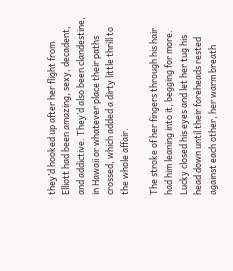they’d hooked up after her flight from Elliott had been amazing, sexy, decadent, and addictive. They’d also been clandestine, in Hawaii or whatever place their paths crossed, which added a dirty little thrill to the whole affair.

The stroke of her fingers through his hair had him leaning into it, begging for more. Lucky closed his eyes and let her tug his head down until their foreheads rested against each other, her warm breath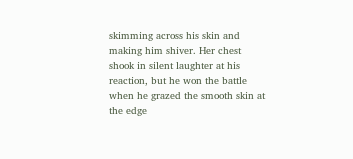skimming across his skin and making him shiver. Her chest shook in silent laughter at his reaction, but he won the battle when he grazed the smooth skin at the edge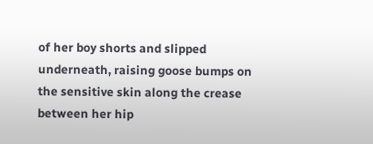of her boy shorts and slipped underneath, raising goose bumps on the sensitive skin along the crease between her hip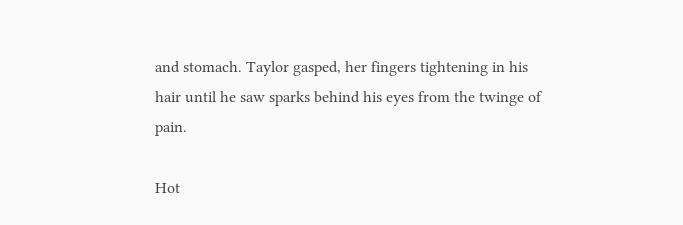and stomach. Taylor gasped, her fingers tightening in his hair until he saw sparks behind his eyes from the twinge of pain.

Hot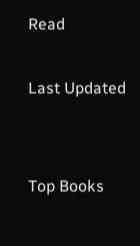Read

Last Updated


Top Books